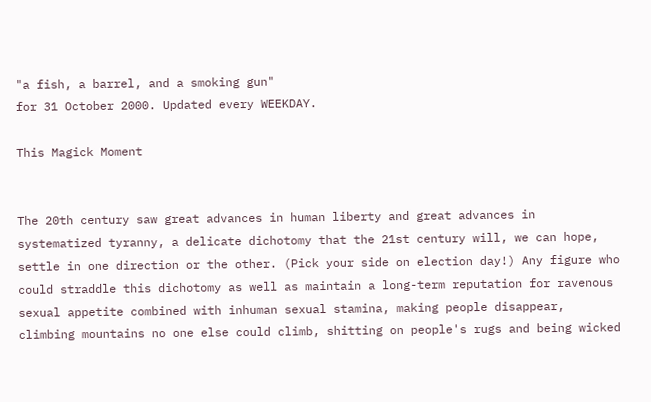"a fish, a barrel, and a smoking gun"
for 31 October 2000. Updated every WEEKDAY.

This Magick Moment


The 20th century saw great advances in human liberty and great advances in systematized tyranny, a delicate dichotomy that the 21st century will, we can hope, settle in one direction or the other. (Pick your side on election day!) Any figure who could straddle this dichotomy as well as maintain a long-term reputation for ravenous sexual appetite combined with inhuman sexual stamina, making people disappear, climbing mountains no one else could climb, shitting on people's rugs and being wicked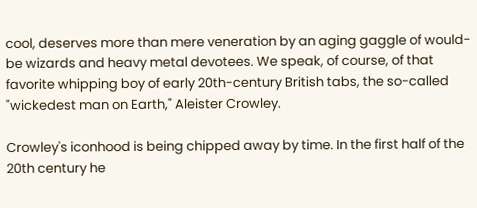cool, deserves more than mere veneration by an aging gaggle of would-be wizards and heavy metal devotees. We speak, of course, of that favorite whipping boy of early 20th-century British tabs, the so-called "wickedest man on Earth," Aleister Crowley.

Crowley's iconhood is being chipped away by time. In the first half of the 20th century he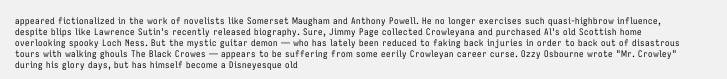appeared fictionalized in the work of novelists like Somerset Maugham and Anthony Powell. He no longer exercises such quasi-highbrow influence, despite blips like Lawrence Sutin's recently released biography. Sure, Jimmy Page collected Crowleyana and purchased Al's old Scottish home overlooking spooky Loch Ness. But the mystic guitar demon — who has lately been reduced to faking back injuries in order to back out of disastrous tours with walking ghouls The Black Crowes — appears to be suffering from some eerily Crowleyan career curse. Ozzy Osbourne wrote "Mr. Crowley" during his glory days, but has himself become a Disneyesque old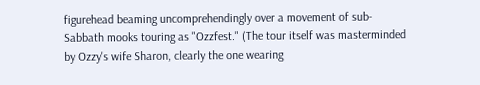figurehead beaming uncomprehendingly over a movement of sub-Sabbath mooks touring as "Ozzfest." (The tour itself was masterminded by Ozzy's wife Sharon, clearly the one wearing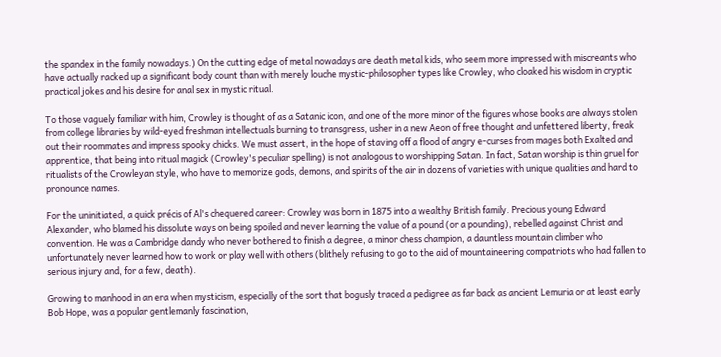the spandex in the family nowadays.) On the cutting edge of metal nowadays are death metal kids, who seem more impressed with miscreants who have actually racked up a significant body count than with merely louche mystic-philosopher types like Crowley, who cloaked his wisdom in cryptic practical jokes and his desire for anal sex in mystic ritual.

To those vaguely familiar with him, Crowley is thought of as a Satanic icon, and one of the more minor of the figures whose books are always stolen from college libraries by wild-eyed freshman intellectuals burning to transgress, usher in a new Aeon of free thought and unfettered liberty, freak out their roommates and impress spooky chicks. We must assert, in the hope of staving off a flood of angry e-curses from mages both Exalted and apprentice, that being into ritual magick (Crowley's peculiar spelling) is not analogous to worshipping Satan. In fact, Satan worship is thin gruel for ritualists of the Crowleyan style, who have to memorize gods, demons, and spirits of the air in dozens of varieties with unique qualities and hard to pronounce names.

For the uninitiated, a quick précis of Al's chequered career: Crowley was born in 1875 into a wealthy British family. Precious young Edward Alexander, who blamed his dissolute ways on being spoiled and never learning the value of a pound (or a pounding), rebelled against Christ and convention. He was a Cambridge dandy who never bothered to finish a degree, a minor chess champion, a dauntless mountain climber who unfortunately never learned how to work or play well with others (blithely refusing to go to the aid of mountaineering compatriots who had fallen to serious injury and, for a few, death).

Growing to manhood in an era when mysticism, especially of the sort that bogusly traced a pedigree as far back as ancient Lemuria or at least early Bob Hope, was a popular gentlemanly fascination,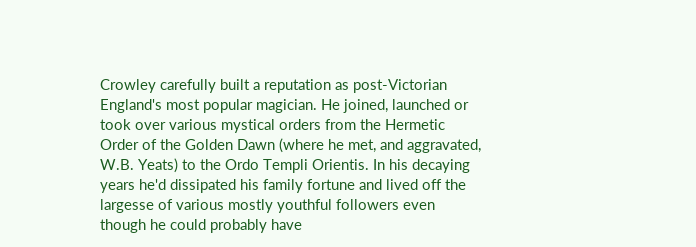Crowley carefully built a reputation as post-Victorian England's most popular magician. He joined, launched or took over various mystical orders from the Hermetic Order of the Golden Dawn (where he met, and aggravated, W.B. Yeats) to the Ordo Templi Orientis. In his decaying years he'd dissipated his family fortune and lived off the largesse of various mostly youthful followers even though he could probably have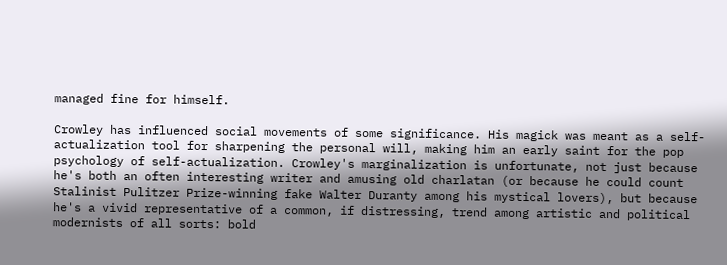managed fine for himself.

Crowley has influenced social movements of some significance. His magick was meant as a self-actualization tool for sharpening the personal will, making him an early saint for the pop psychology of self-actualization. Crowley's marginalization is unfortunate, not just because he's both an often interesting writer and amusing old charlatan (or because he could count Stalinist Pulitzer Prize-winning fake Walter Duranty among his mystical lovers), but because he's a vivid representative of a common, if distressing, trend among artistic and political modernists of all sorts: bold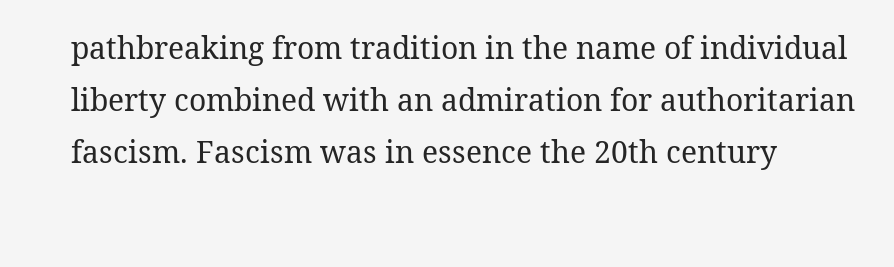pathbreaking from tradition in the name of individual liberty combined with an admiration for authoritarian fascism. Fascism was in essence the 20th century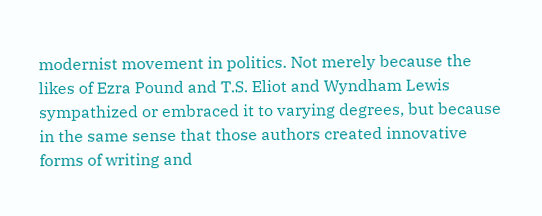modernist movement in politics. Not merely because the likes of Ezra Pound and T.S. Eliot and Wyndham Lewis sympathized or embraced it to varying degrees, but because in the same sense that those authors created innovative forms of writing and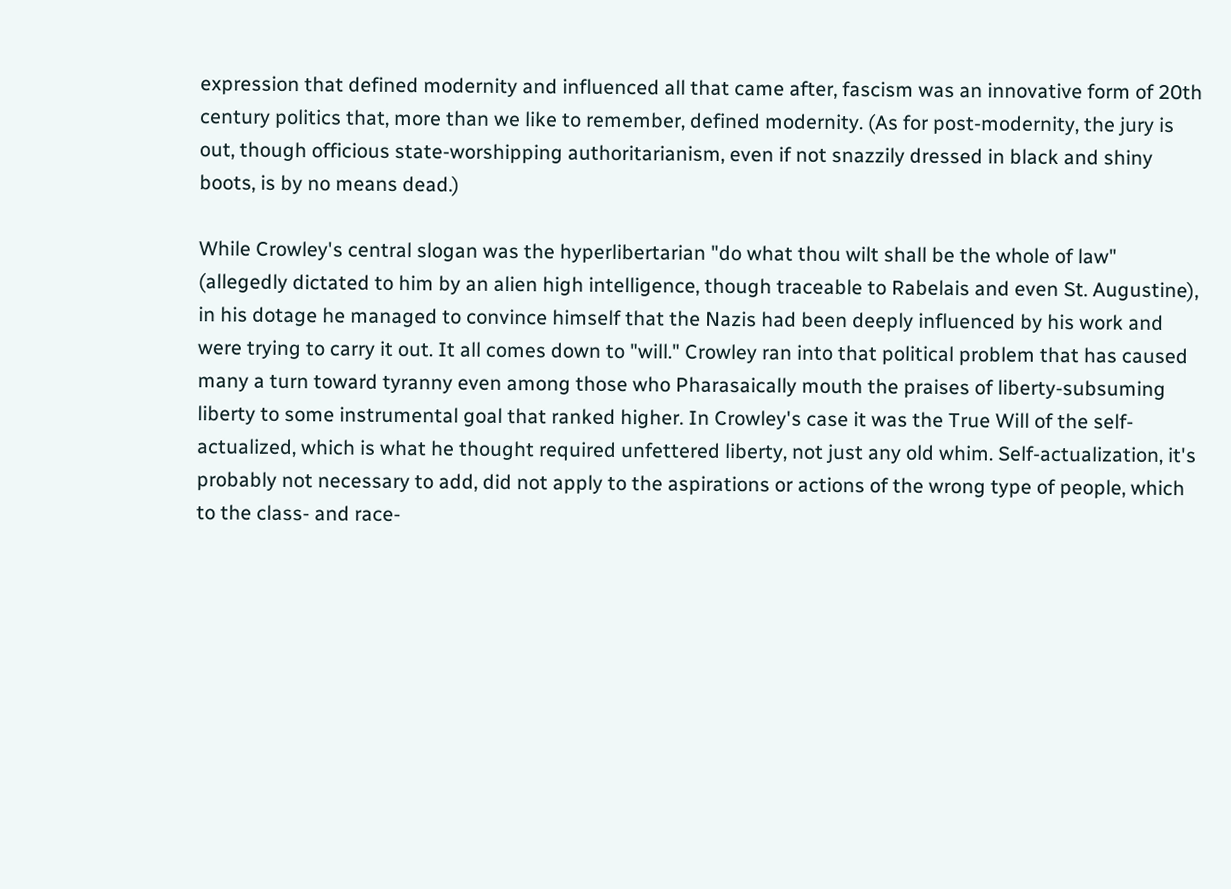expression that defined modernity and influenced all that came after, fascism was an innovative form of 20th century politics that, more than we like to remember, defined modernity. (As for post-modernity, the jury is out, though officious state-worshipping authoritarianism, even if not snazzily dressed in black and shiny boots, is by no means dead.)

While Crowley's central slogan was the hyperlibertarian "do what thou wilt shall be the whole of law" (allegedly dictated to him by an alien high intelligence, though traceable to Rabelais and even St. Augustine), in his dotage he managed to convince himself that the Nazis had been deeply influenced by his work and were trying to carry it out. It all comes down to "will." Crowley ran into that political problem that has caused many a turn toward tyranny even among those who Pharasaically mouth the praises of liberty-subsuming liberty to some instrumental goal that ranked higher. In Crowley's case it was the True Will of the self-actualized, which is what he thought required unfettered liberty, not just any old whim. Self-actualization, it's probably not necessary to add, did not apply to the aspirations or actions of the wrong type of people, which to the class- and race-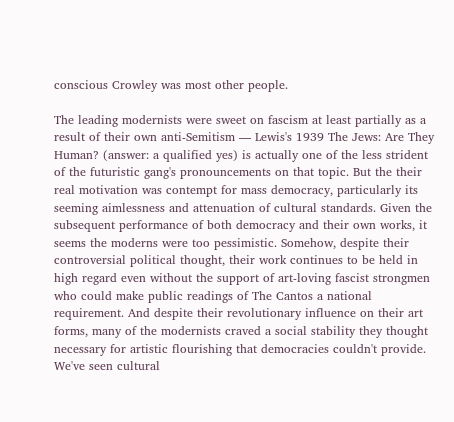conscious Crowley was most other people.

The leading modernists were sweet on fascism at least partially as a result of their own anti-Semitism — Lewis's 1939 The Jews: Are They Human? (answer: a qualified yes) is actually one of the less strident of the futuristic gang's pronouncements on that topic. But the their real motivation was contempt for mass democracy, particularly its seeming aimlessness and attenuation of cultural standards. Given the subsequent performance of both democracy and their own works, it seems the moderns were too pessimistic. Somehow, despite their controversial political thought, their work continues to be held in high regard even without the support of art-loving fascist strongmen who could make public readings of The Cantos a national requirement. And despite their revolutionary influence on their art forms, many of the modernists craved a social stability they thought necessary for artistic flourishing that democracies couldn't provide. We've seen cultural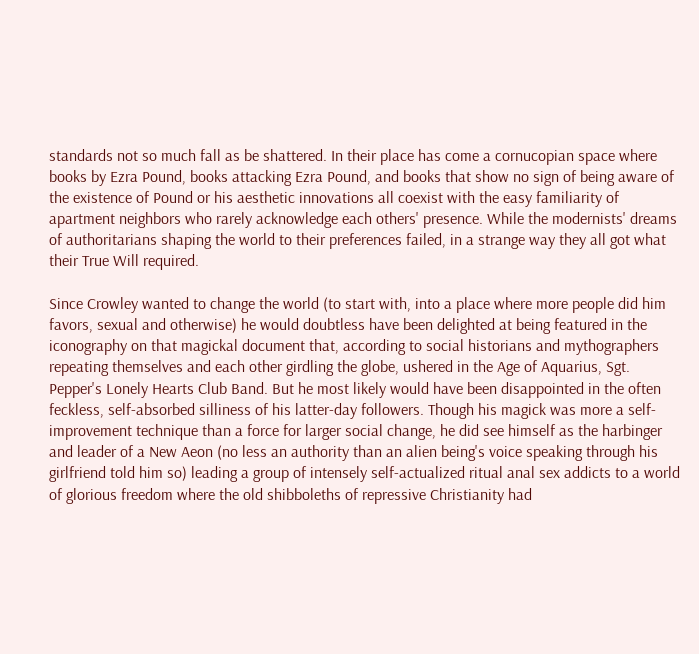standards not so much fall as be shattered. In their place has come a cornucopian space where books by Ezra Pound, books attacking Ezra Pound, and books that show no sign of being aware of the existence of Pound or his aesthetic innovations all coexist with the easy familiarity of apartment neighbors who rarely acknowledge each others' presence. While the modernists' dreams of authoritarians shaping the world to their preferences failed, in a strange way they all got what their True Will required.

Since Crowley wanted to change the world (to start with, into a place where more people did him favors, sexual and otherwise) he would doubtless have been delighted at being featured in the iconography on that magickal document that, according to social historians and mythographers repeating themselves and each other girdling the globe, ushered in the Age of Aquarius, Sgt. Pepper's Lonely Hearts Club Band. But he most likely would have been disappointed in the often feckless, self-absorbed silliness of his latter-day followers. Though his magick was more a self-improvement technique than a force for larger social change, he did see himself as the harbinger and leader of a New Aeon (no less an authority than an alien being's voice speaking through his girlfriend told him so) leading a group of intensely self-actualized ritual anal sex addicts to a world of glorious freedom where the old shibboleths of repressive Christianity had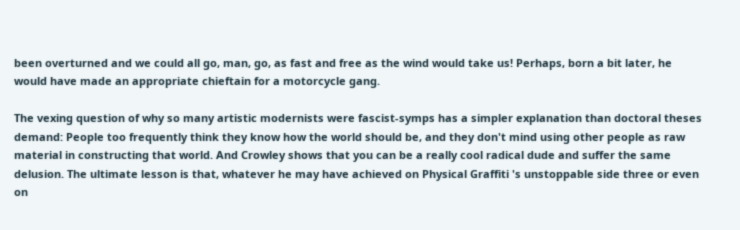been overturned and we could all go, man, go, as fast and free as the wind would take us! Perhaps, born a bit later, he would have made an appropriate chieftain for a motorcycle gang.

The vexing question of why so many artistic modernists were fascist-symps has a simpler explanation than doctoral theses demand: People too frequently think they know how the world should be, and they don't mind using other people as raw material in constructing that world. And Crowley shows that you can be a really cool radical dude and suffer the same delusion. The ultimate lesson is that, whatever he may have achieved on Physical Graffiti 's unstoppable side three or even on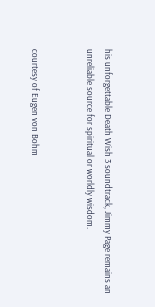his unforgettable Death Wish 3 soundtrack, Jimmy Page remains an unreliable source for spiritual or worldly wisdom.


courtesy of Eugen von Bohm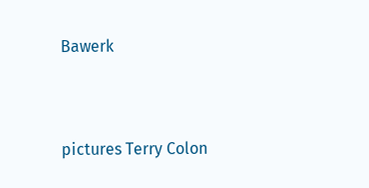Bawerk


pictures Terry Colon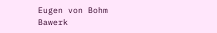Eugen von Bohm Bawerk